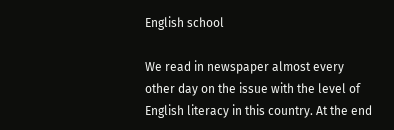English school

We read in newspaper almost every other day on the issue with the level of English literacy in this country. At the end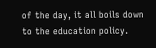of the day, it all boils down to the education policy.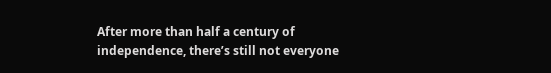After more than half a century of independence, there’s still not everyone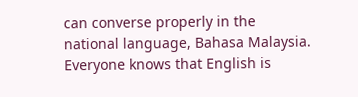can converse properly in the national language, Bahasa Malaysia. Everyone knows that English is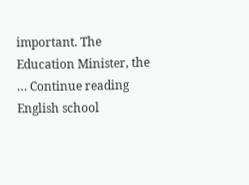important. The Education Minister, the … Continue reading English school